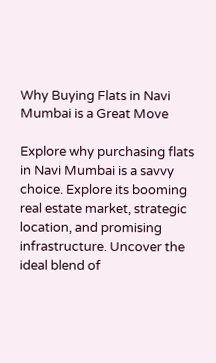Why Buying Flats in Navi Mumbai is a Great Move

Explore why purchasing flats in Navi Mumbai is a savvy choice. Explore its booming real estate market, strategic location, and promising infrastructure. Uncover the ideal blend of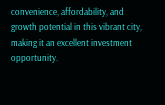convenience, affordability, and growth potential in this vibrant city, making it an excellent investment opportunity.